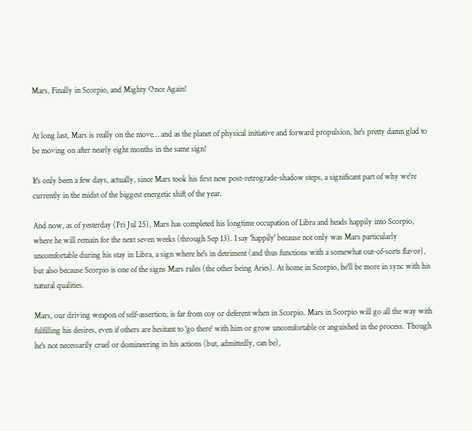Mars, Finally in Scorpio, and Mighty Once Again!


At long last, Mars is really on the move… and as the planet of physical initiative and forward propulsion, he's pretty damn glad to be moving on after nearly eight months in the same sign!

It's only been a few days, actually, since Mars took his first new post-retrograde-shadow steps, a significant part of why we're currently in the midst of the biggest energetic shift of the year.

And now, as of yesterday (Fri Jul 25), Mars has completed his longtime occupation of Libra and heads happily into Scorpio, where he will remain for the next seven weeks (through Sep 13). I say 'happily' because not only was Mars particularly uncomfortable during his stay in Libra, a sign where he's in detriment (and thus functions with a somewhat out-of-sorts flavor), but also because Scorpio is one of the signs Mars rules (the other being Aries). At home in Scorpio, he'll be more in sync with his natural qualities.

Mars, our driving weapon of self-assertion, is far from coy or deferent when in Scorpio. Mars in Scorpio will go all the way with fulfilling his desires, even if others are hesitant to 'go there' with him or grow uncomfortable or anguished in the process. Though he's not necessarily cruel or domineering in his actions (but, admittedly, can be),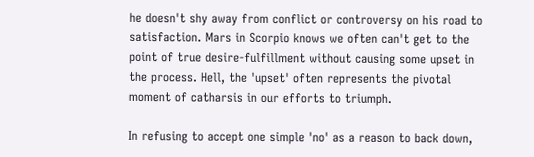he doesn't shy away from conflict or controversy on his road to satisfaction. Mars in Scorpio knows we often can't get to the point of true desire-fulfillment without causing some upset in the process. Hell, the 'upset' often represents the pivotal moment of catharsis in our efforts to triumph.

In refusing to accept one simple 'no' as a reason to back down,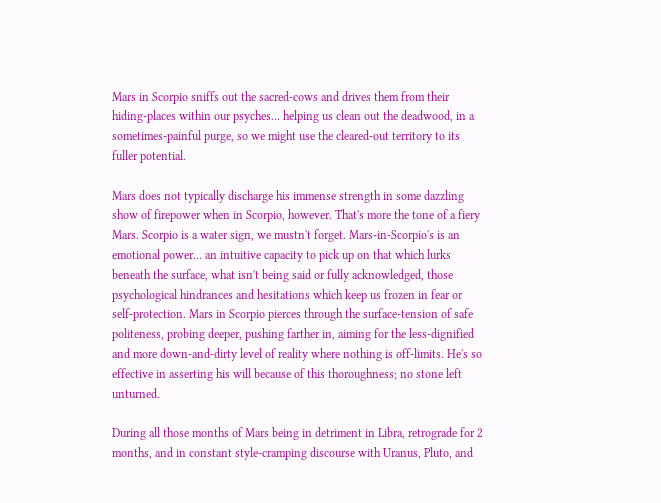Mars in Scorpio sniffs out the sacred-cows and drives them from their hiding-places within our psyches… helping us clean out the deadwood, in a sometimes-painful purge, so we might use the cleared-out territory to its fuller potential.

Mars does not typically discharge his immense strength in some dazzling show of firepower when in Scorpio, however. That's more the tone of a fiery Mars. Scorpio is a water sign, we mustn't forget. Mars-in-Scorpio's is an emotional power… an intuitive capacity to pick up on that which lurks beneath the surface, what isn't being said or fully acknowledged, those psychological hindrances and hesitations which keep us frozen in fear or self-protection. Mars in Scorpio pierces through the surface-tension of safe politeness, probing deeper, pushing farther in, aiming for the less-dignified and more down-and-dirty level of reality where nothing is off-limits. He's so effective in asserting his will because of this thoroughness; no stone left unturned.

During all those months of Mars being in detriment in Libra, retrograde for 2 months, and in constant style-cramping discourse with Uranus, Pluto, and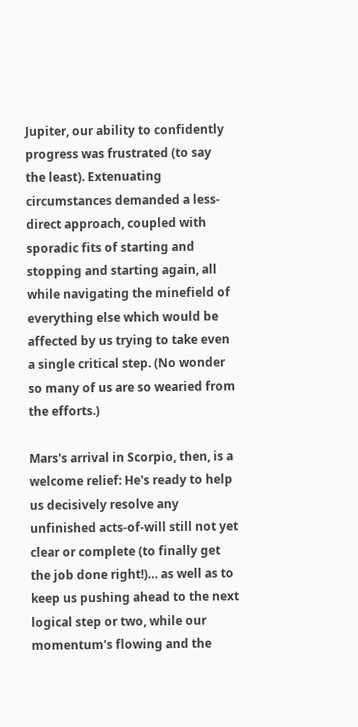Jupiter, our ability to confidently progress was frustrated (to say the least). Extenuating circumstances demanded a less-direct approach, coupled with sporadic fits of starting and stopping and starting again, all while navigating the minefield of everything else which would be affected by us trying to take even a single critical step. (No wonder so many of us are so wearied from the efforts.)

Mars's arrival in Scorpio, then, is a welcome relief: He's ready to help us decisively resolve any unfinished acts-of-will still not yet clear or complete (to finally get the job done right!)… as well as to keep us pushing ahead to the next logical step or two, while our momentum's flowing and the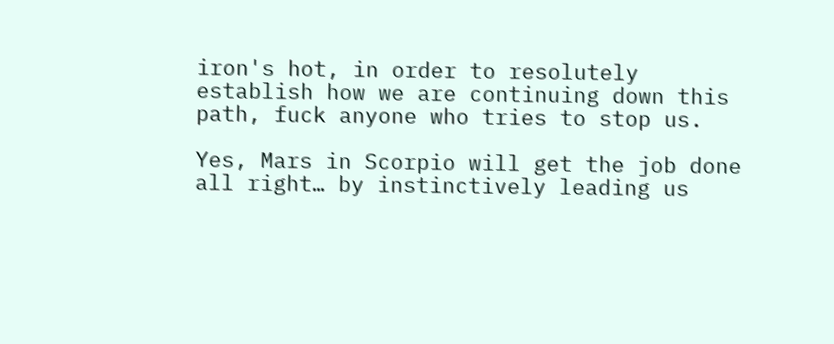iron's hot, in order to resolutely establish how we are continuing down this path, fuck anyone who tries to stop us.

Yes, Mars in Scorpio will get the job done all right… by instinctively leading us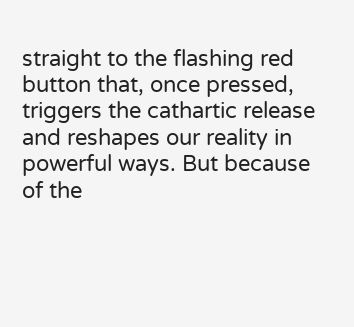straight to the flashing red button that, once pressed, triggers the cathartic release and reshapes our reality in powerful ways. But because of the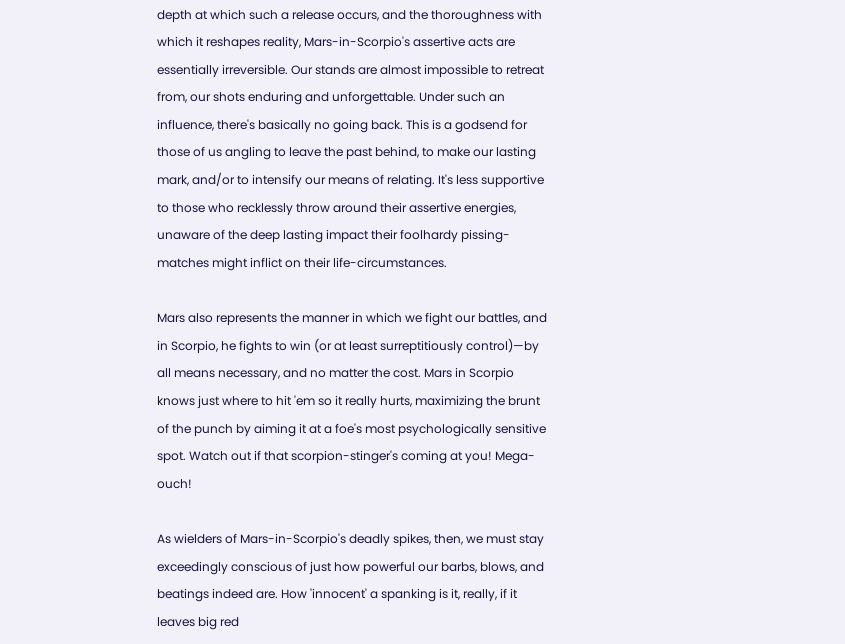depth at which such a release occurs, and the thoroughness with which it reshapes reality, Mars-in-Scorpio's assertive acts are essentially irreversible. Our stands are almost impossible to retreat from, our shots enduring and unforgettable. Under such an influence, there's basically no going back. This is a godsend for those of us angling to leave the past behind, to make our lasting mark, and/or to intensify our means of relating. It's less supportive to those who recklessly throw around their assertive energies, unaware of the deep lasting impact their foolhardy pissing-matches might inflict on their life-circumstances.

Mars also represents the manner in which we fight our battles, and in Scorpio, he fights to win (or at least surreptitiously control)—by all means necessary, and no matter the cost. Mars in Scorpio knows just where to hit 'em so it really hurts, maximizing the brunt of the punch by aiming it at a foe's most psychologically sensitive spot. Watch out if that scorpion-stinger's coming at you! Mega-ouch!

As wielders of Mars-in-Scorpio's deadly spikes, then, we must stay exceedingly conscious of just how powerful our barbs, blows, and beatings indeed are. How 'innocent' a spanking is it, really, if it leaves big red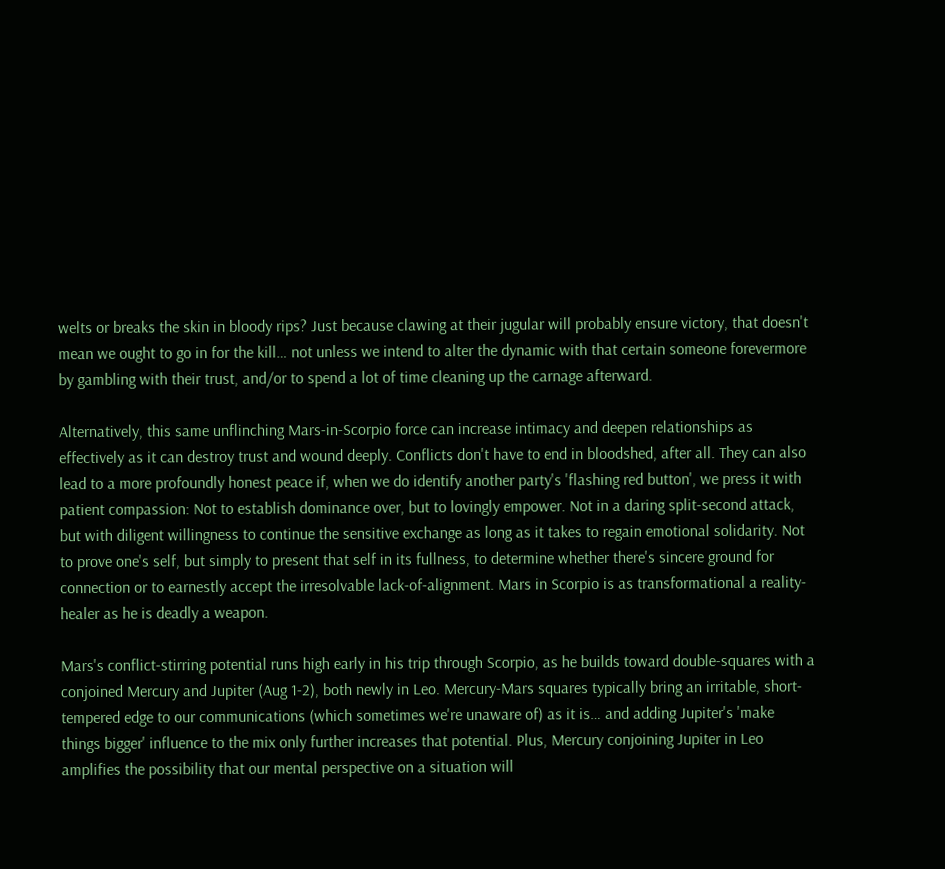welts or breaks the skin in bloody rips? Just because clawing at their jugular will probably ensure victory, that doesn't mean we ought to go in for the kill… not unless we intend to alter the dynamic with that certain someone forevermore by gambling with their trust, and/or to spend a lot of time cleaning up the carnage afterward.

Alternatively, this same unflinching Mars-in-Scorpio force can increase intimacy and deepen relationships as effectively as it can destroy trust and wound deeply. Conflicts don't have to end in bloodshed, after all. They can also lead to a more profoundly honest peace if, when we do identify another party's 'flashing red button', we press it with patient compassion: Not to establish dominance over, but to lovingly empower. Not in a daring split-second attack, but with diligent willingness to continue the sensitive exchange as long as it takes to regain emotional solidarity. Not to prove one's self, but simply to present that self in its fullness, to determine whether there's sincere ground for connection or to earnestly accept the irresolvable lack-of-alignment. Mars in Scorpio is as transformational a reality-healer as he is deadly a weapon.

Mars's conflict-stirring potential runs high early in his trip through Scorpio, as he builds toward double-squares with a conjoined Mercury and Jupiter (Aug 1-2), both newly in Leo. Mercury-Mars squares typically bring an irritable, short-tempered edge to our communications (which sometimes we're unaware of) as it is… and adding Jupiter's 'make things bigger' influence to the mix only further increases that potential. Plus, Mercury conjoining Jupiter in Leo amplifies the possibility that our mental perspective on a situation will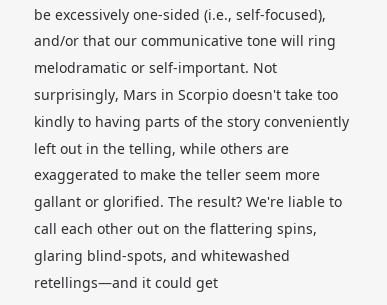be excessively one-sided (i.e., self-focused), and/or that our communicative tone will ring melodramatic or self-important. Not surprisingly, Mars in Scorpio doesn't take too kindly to having parts of the story conveniently left out in the telling, while others are exaggerated to make the teller seem more gallant or glorified. The result? We're liable to call each other out on the flattering spins, glaring blind-spots, and whitewashed retellings—and it could get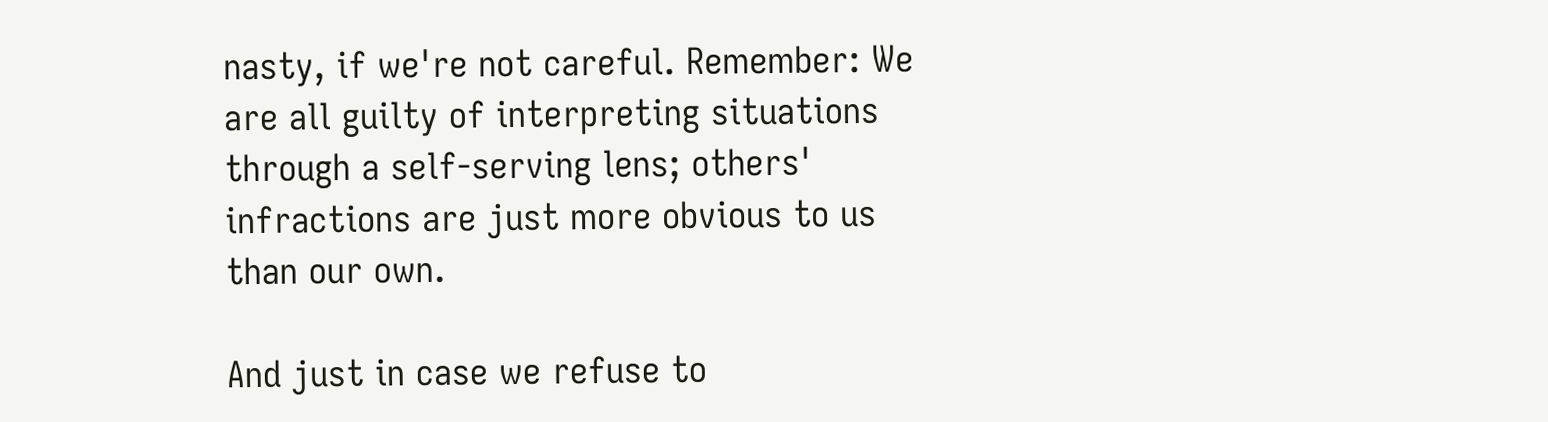nasty, if we're not careful. Remember: We are all guilty of interpreting situations through a self-serving lens; others' infractions are just more obvious to us than our own.

And just in case we refuse to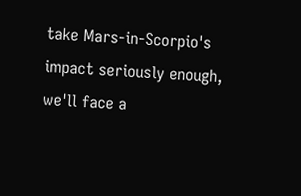take Mars-in-Scorpio's impact seriously enough, we'll face a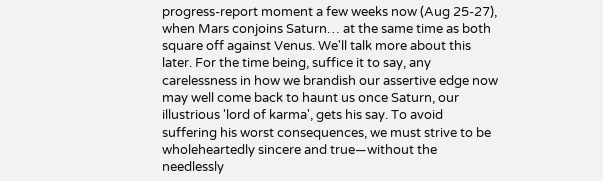progress-report moment a few weeks now (Aug 25-27), when Mars conjoins Saturn… at the same time as both square off against Venus. We'll talk more about this later. For the time being, suffice it to say, any carelessness in how we brandish our assertive edge now may well come back to haunt us once Saturn, our illustrious 'lord of karma', gets his say. To avoid suffering his worst consequences, we must strive to be wholeheartedly sincere and true—without the needlessly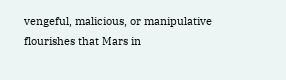vengeful, malicious, or manipulative flourishes that Mars in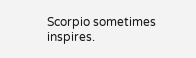Scorpio sometimes inspires.